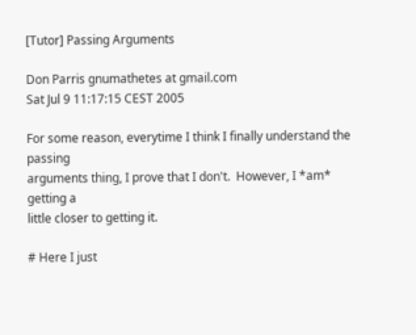[Tutor] Passing Arguments

Don Parris gnumathetes at gmail.com
Sat Jul 9 11:17:15 CEST 2005

For some reason, everytime I think I finally understand the passing
arguments thing, I prove that I don't.  However, I *am* getting a
little closer to getting it.

# Here I just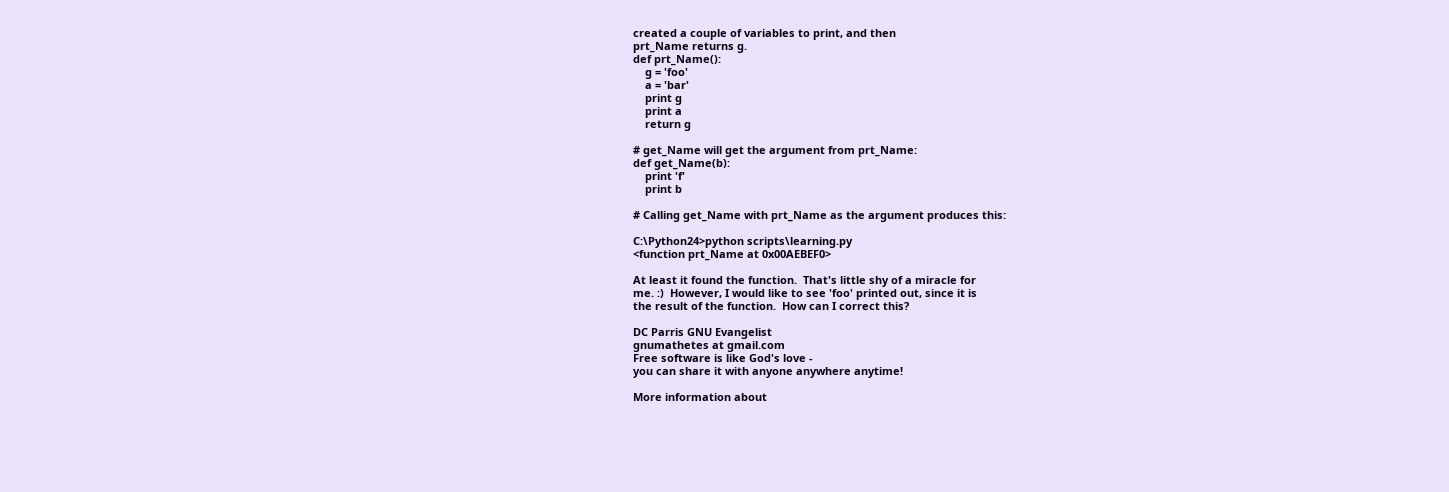created a couple of variables to print, and then
prt_Name returns g.
def prt_Name():
    g = 'foo'
    a = 'bar'
    print g
    print a
    return g

# get_Name will get the argument from prt_Name:
def get_Name(b):
    print 'f'
    print b

# Calling get_Name with prt_Name as the argument produces this:

C:\Python24>python scripts\learning.py
<function prt_Name at 0x00AEBEF0>

At least it found the function.  That's little shy of a miracle for
me. :)  However, I would like to see 'foo' printed out, since it is
the result of the function.  How can I correct this?

DC Parris GNU Evangelist
gnumathetes at gmail.com
Free software is like God's love -
you can share it with anyone anywhere anytime!

More information about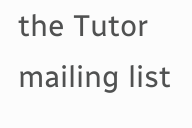the Tutor mailing list